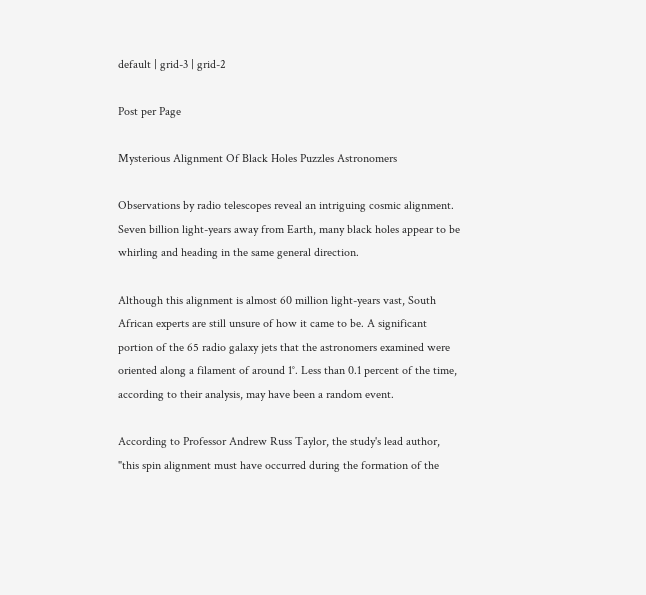default | grid-3 | grid-2

Post per Page

Mysterious Alignment Of Black Holes Puzzles Astronomers

Observations by radio telescopes reveal an intriguing cosmic alignment. Seven billion light-years away from Earth, many black holes appear to be whirling and heading in the same general direction.

Although this alignment is almost 60 million light-years vast, South African experts are still unsure of how it came to be. A significant portion of the 65 radio galaxy jets that the astronomers examined were oriented along a filament of around 1°. Less than 0.1 percent of the time, according to their analysis, may have been a random event.

According to Professor Andrew Russ Taylor, the study's lead author, "this spin alignment must have occurred during the formation of the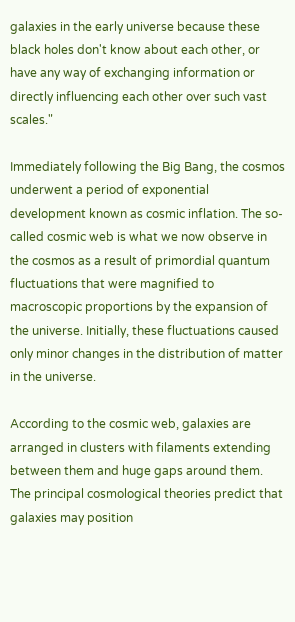galaxies in the early universe because these black holes don't know about each other, or have any way of exchanging information or directly influencing each other over such vast scales."

Immediately following the Big Bang, the cosmos underwent a period of exponential development known as cosmic inflation. The so-called cosmic web is what we now observe in the cosmos as a result of primordial quantum fluctuations that were magnified to macroscopic proportions by the expansion of the universe. Initially, these fluctuations caused only minor changes in the distribution of matter in the universe.

According to the cosmic web, galaxies are arranged in clusters with filaments extending between them and huge gaps around them. The principal cosmological theories predict that galaxies may position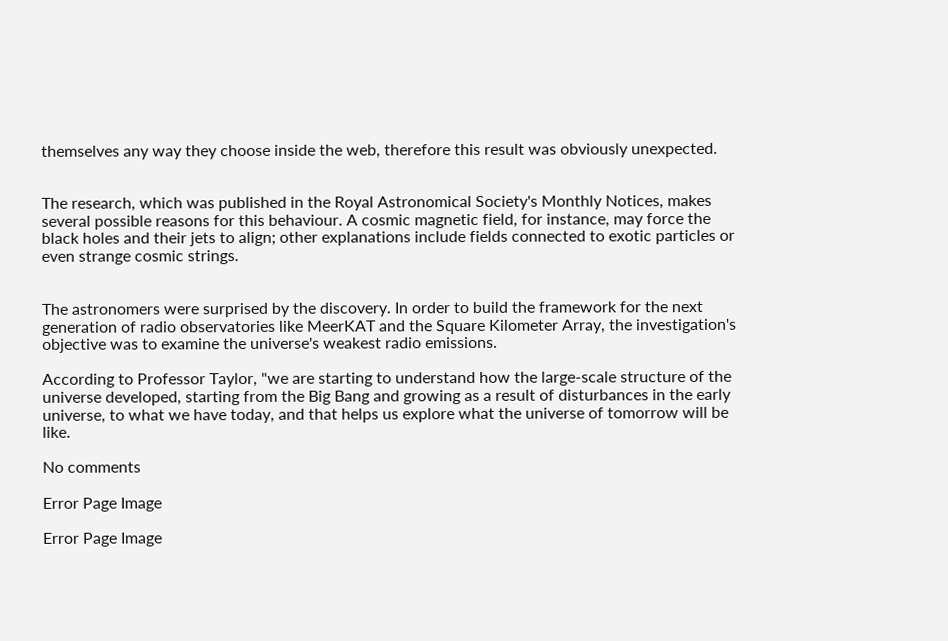themselves any way they choose inside the web, therefore this result was obviously unexpected.


The research, which was published in the Royal Astronomical Society's Monthly Notices, makes several possible reasons for this behaviour. A cosmic magnetic field, for instance, may force the black holes and their jets to align; other explanations include fields connected to exotic particles or even strange cosmic strings.


The astronomers were surprised by the discovery. In order to build the framework for the next generation of radio observatories like MeerKAT and the Square Kilometer Array, the investigation's objective was to examine the universe's weakest radio emissions.

According to Professor Taylor, "we are starting to understand how the large-scale structure of the universe developed, starting from the Big Bang and growing as a result of disturbances in the early universe, to what we have today, and that helps us explore what the universe of tomorrow will be like.

No comments

Error Page Image

Error Page Image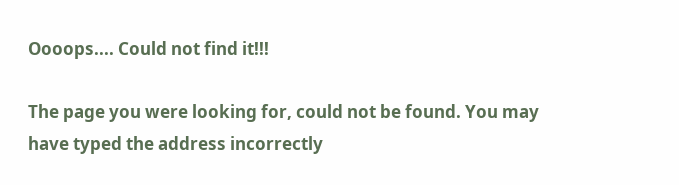Oooops.... Could not find it!!!

The page you were looking for, could not be found. You may have typed the address incorrectly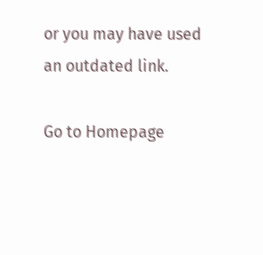or you may have used an outdated link.

Go to Homepage